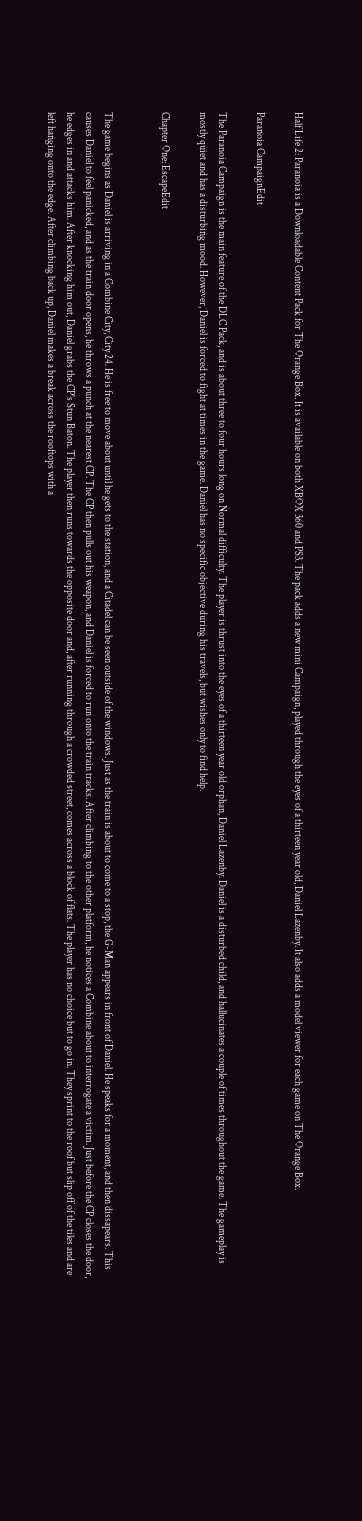Half Life 2: Paranoia is a Downloadable Content Pack for The Orange Box. It is available on both XBOX 360 and PS3. The pack adds a new mini Campaign, played through the eyes of a thirteen year old, Daniel Lazenby. It also adds a model viewer for each game on The Orange Box.

Paranoia CampaignEdit

The Paranoia Campaign is the main feature of the DLC Pack, and is about three to four hours long on Normal difficulty. The player is thrust into the eyes of a thirteen year old orphan, Daniel Lazenby. Daniel is a disturbed child, and hallucinates a couple of times throughout the game. The gameplay is mostly quiet and has a disturbing mood. However, Daniel is forced to fight at times in the game. Daniel has no specific objective during his travels, but wishes only to find help.

Chapter One: EscapeEdit


The game begins as Daniel is arriving in a Combine City, City 24. He is free to move about until he gets to the station, and a Citadel can be seen outside of the windows. Just as the train is about to come to a stop, the G-Man appears in front of Daniel. He speaks for a moment, and then dissapears. This causes Daniel to feel panicked, and as the train door opens, he throws a punch at the nearest CP. The CP then pulls out his weapon, and Daniel is forced to run onto the train tracks. After climbing to the other platform, he notices a Combine about to interrogate a victim. Just before the CP closes the door, he edges in and attacks him. After knocking him out, Daniel grabs the CP's Stun Baton. The player then runs towards the opposite door and, after running through a crowded street, comes across a block of flats. The player has no choice but to go in. They sprint to the roof but slip off of the tiles and are left hanging onto the edge. After climbing back up, Daniel makes a break across the rooftops with a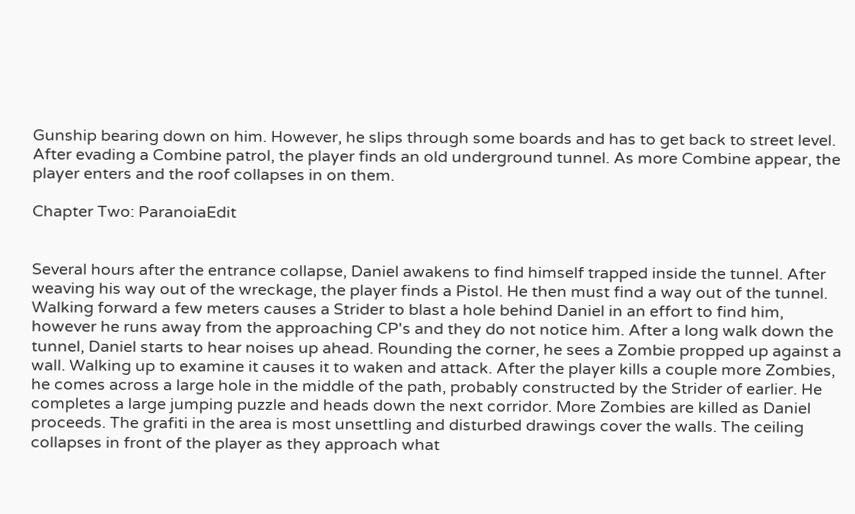Gunship bearing down on him. However, he slips through some boards and has to get back to street level. After evading a Combine patrol, the player finds an old underground tunnel. As more Combine appear, the player enters and the roof collapses in on them.

Chapter Two: ParanoiaEdit


Several hours after the entrance collapse, Daniel awakens to find himself trapped inside the tunnel. After weaving his way out of the wreckage, the player finds a Pistol. He then must find a way out of the tunnel. Walking forward a few meters causes a Strider to blast a hole behind Daniel in an effort to find him, however he runs away from the approaching CP's and they do not notice him. After a long walk down the tunnel, Daniel starts to hear noises up ahead. Rounding the corner, he sees a Zombie propped up against a wall. Walking up to examine it causes it to waken and attack. After the player kills a couple more Zombies, he comes across a large hole in the middle of the path, probably constructed by the Strider of earlier. He completes a large jumping puzzle and heads down the next corridor. More Zombies are killed as Daniel proceeds. The grafiti in the area is most unsettling and disturbed drawings cover the walls. The ceiling collapses in front of the player as they approach what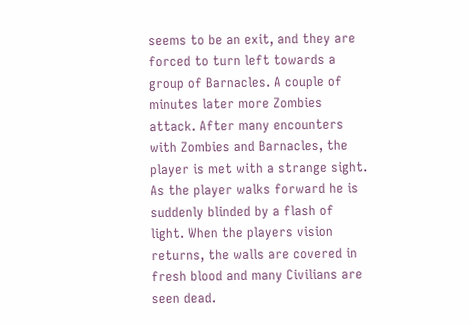seems to be an exit, and they are forced to turn left towards a group of Barnacles. A couple of minutes later more Zombies attack. After many encounters with Zombies and Barnacles, the player is met with a strange sight. As the player walks forward he is suddenly blinded by a flash of light. When the players vision returns, the walls are covered in fresh blood and many Civilians are seen dead.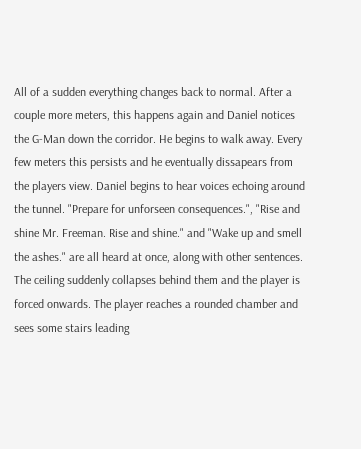All of a sudden everything changes back to normal. After a couple more meters, this happens again and Daniel notices the G-Man down the corridor. He begins to walk away. Every few meters this persists and he eventually dissapears from the players view. Daniel begins to hear voices echoing around the tunnel. "Prepare for unforseen consequences.", "Rise and shine Mr. Freeman. Rise and shine." and "Wake up and smell the ashes." are all heard at once, along with other sentences. The ceiling suddenly collapses behind them and the player is forced onwards. The player reaches a rounded chamber and sees some stairs leading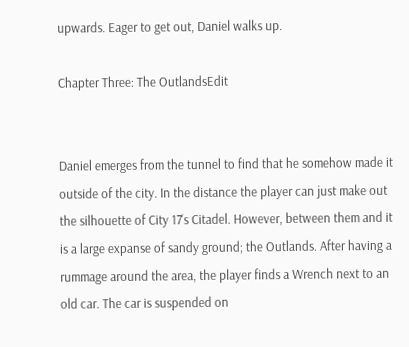upwards. Eager to get out, Daniel walks up.

Chapter Three: The OutlandsEdit


Daniel emerges from the tunnel to find that he somehow made it outside of the city. In the distance the player can just make out the silhouette of City 17's Citadel. However, between them and it is a large expanse of sandy ground; the Outlands. After having a rummage around the area, the player finds a Wrench next to an old car. The car is suspended on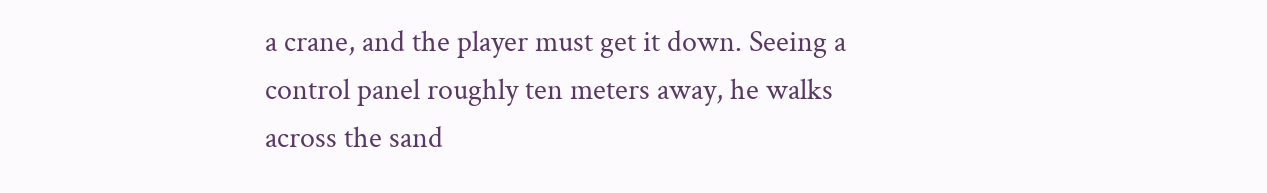a crane, and the player must get it down. Seeing a control panel roughly ten meters away, he walks across the sand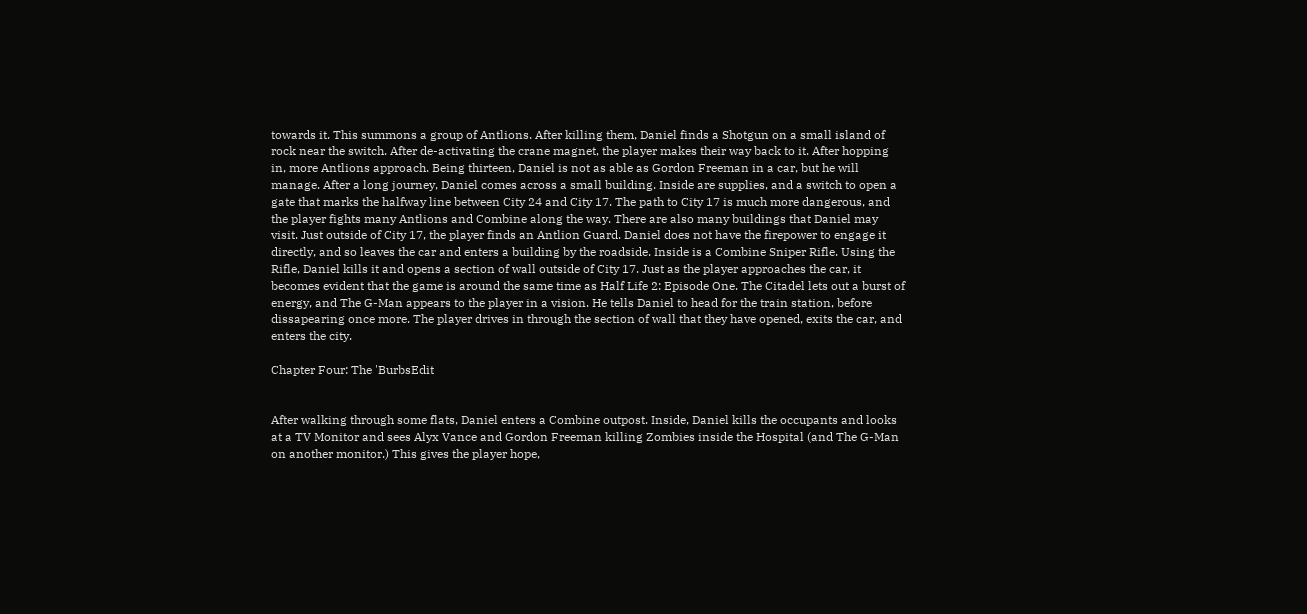towards it. This summons a group of Antlions. After killing them, Daniel finds a Shotgun on a small island of rock near the switch. After de-activating the crane magnet, the player makes their way back to it. After hopping in, more Antlions approach. Being thirteen, Daniel is not as able as Gordon Freeman in a car, but he will manage. After a long journey, Daniel comes across a small building. Inside are supplies, and a switch to open a gate that marks the halfway line between City 24 and City 17. The path to City 17 is much more dangerous, and the player fights many Antlions and Combine along the way. There are also many buildings that Daniel may visit. Just outside of City 17, the player finds an Antlion Guard. Daniel does not have the firepower to engage it directly, and so leaves the car and enters a building by the roadside. Inside is a Combine Sniper Rifle. Using the Rifle, Daniel kills it and opens a section of wall outside of City 17. Just as the player approaches the car, it becomes evident that the game is around the same time as Half Life 2: Episode One. The Citadel lets out a burst of energy, and The G-Man appears to the player in a vision. He tells Daniel to head for the train station, before dissapearing once more. The player drives in through the section of wall that they have opened, exits the car, and enters the city.

Chapter Four: The 'BurbsEdit


After walking through some flats, Daniel enters a Combine outpost. Inside, Daniel kills the occupants and looks at a TV Monitor and sees Alyx Vance and Gordon Freeman killing Zombies inside the Hospital (and The G-Man on another monitor.) This gives the player hope,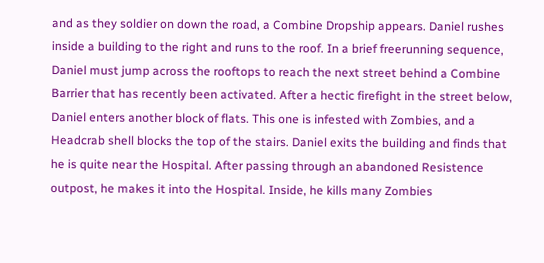and as they soldier on down the road, a Combine Dropship appears. Daniel rushes inside a building to the right and runs to the roof. In a brief freerunning sequence, Daniel must jump across the rooftops to reach the next street behind a Combine Barrier that has recently been activated. After a hectic firefight in the street below, Daniel enters another block of flats. This one is infested with Zombies, and a Headcrab shell blocks the top of the stairs. Daniel exits the building and finds that he is quite near the Hospital. After passing through an abandoned Resistence outpost, he makes it into the Hospital. Inside, he kills many Zombies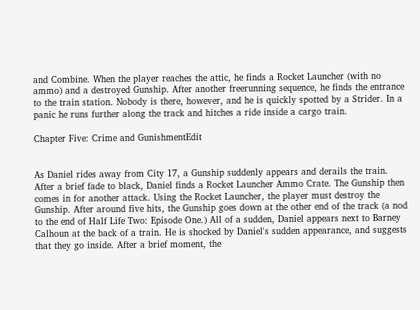and Combine. When the player reaches the attic, he finds a Rocket Launcher (with no ammo) and a destroyed Gunship. After another freerunning sequence, he finds the entrance to the train station. Nobody is there, however, and he is quickly spotted by a Strider. In a panic he runs further along the track and hitches a ride inside a cargo train.

Chapter Five: Crime and GunishmentEdit


As Daniel rides away from City 17, a Gunship suddenly appears and derails the train. After a brief fade to black, Daniel finds a Rocket Launcher Ammo Crate. The Gunship then comes in for another attack. Using the Rocket Launcher, the player must destroy the Gunship. After around five hits, the Gunship goes down at the other end of the track (a nod to the end of Half Life Two: Episode One.) All of a sudden, Daniel appears next to Barney Calhoun at the back of a train. He is shocked by Daniel's sudden appearance, and suggests that they go inside. After a brief moment, the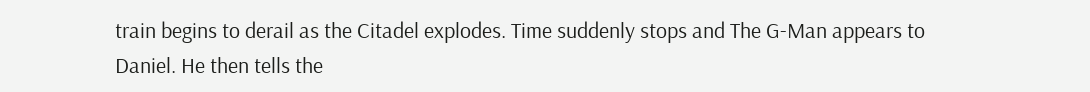train begins to derail as the Citadel explodes. Time suddenly stops and The G-Man appears to Daniel. He then tells the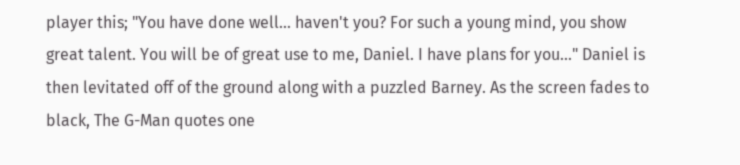player this; "You have done well... haven't you? For such a young mind, you show great talent. You will be of great use to me, Daniel. I have plans for you..." Daniel is then levitated off of the ground along with a puzzled Barney. As the screen fades to black, The G-Man quotes one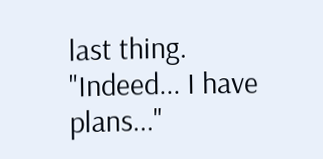last thing. "Indeed... I have plans..."